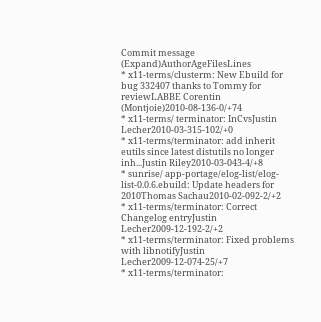Commit message (Expand)AuthorAgeFilesLines
* x11-terms/clusterm: New Ebuild for bug 332407 thanks to Tommy for reviewLABBE Corentin (Montjoie)2010-08-136-0/+74
* x11-terms/ terminator: InCvsJustin Lecher2010-03-315-102/+0
* x11-terms/terminator: add inherit eutils since latest distutils no longer inh...Justin Riley2010-03-043-4/+8
* sunrise/ app-portage/elog-list/elog-list-0.0.6.ebuild: Update headers for 2010Thomas Sachau2010-02-092-2/+2
* x11-terms/terminator: Correct Changelog entryJustin Lecher2009-12-192-2/+2
* x11-terms/terminator: Fixed problems with libnotifyJustin Lecher2009-12-074-25/+7
* x11-terms/terminator: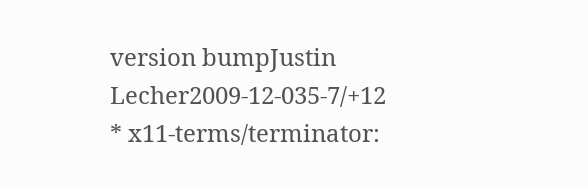version bumpJustin Lecher2009-12-035-7/+12
* x11-terms/terminator: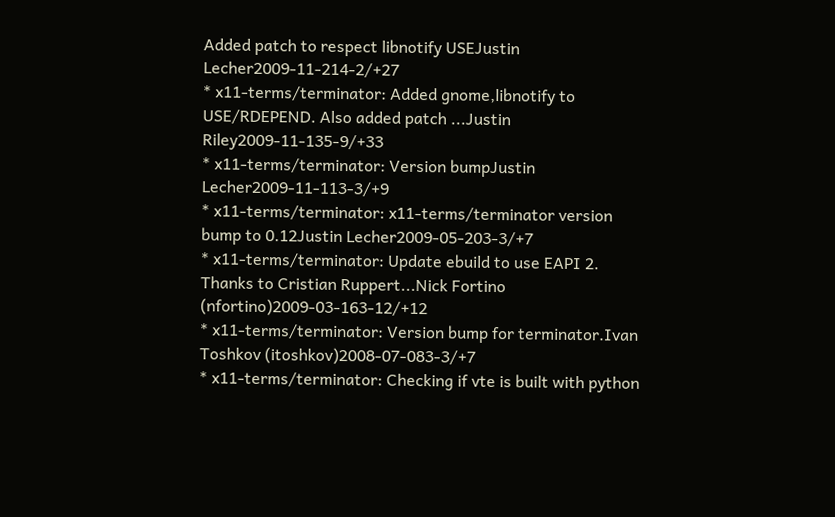Added patch to respect libnotify USEJustin Lecher2009-11-214-2/+27
* x11-terms/terminator: Added gnome,libnotify to USE/RDEPEND. Also added patch ...Justin Riley2009-11-135-9/+33
* x11-terms/terminator: Version bumpJustin Lecher2009-11-113-3/+9
* x11-terms/terminator: x11-terms/terminator version bump to 0.12Justin Lecher2009-05-203-3/+7
* x11-terms/terminator: Update ebuild to use EAPI 2. Thanks to Cristian Ruppert...Nick Fortino (nfortino)2009-03-163-12/+12
* x11-terms/terminator: Version bump for terminator.Ivan Toshkov (itoshkov)2008-07-083-3/+7
* x11-terms/terminator: Checking if vte is built with python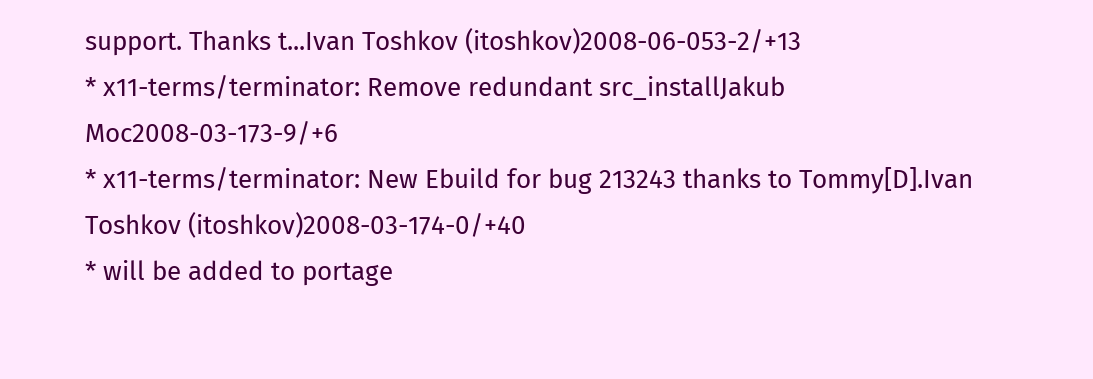support. Thanks t...Ivan Toshkov (itoshkov)2008-06-053-2/+13
* x11-terms/terminator: Remove redundant src_installJakub Moc2008-03-173-9/+6
* x11-terms/terminator: New Ebuild for bug 213243 thanks to Tommy[D].Ivan Toshkov (itoshkov)2008-03-174-0/+40
* will be added to portage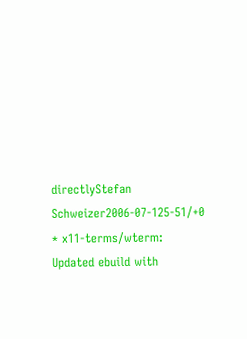directlyStefan Schweizer2006-07-125-51/+0
* x11-terms/wterm: Updated ebuild with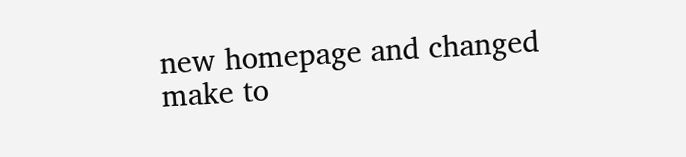new homepage and changed make to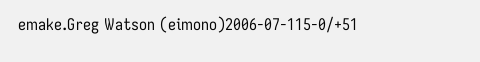emake.Greg Watson (eimono)2006-07-115-0/+51